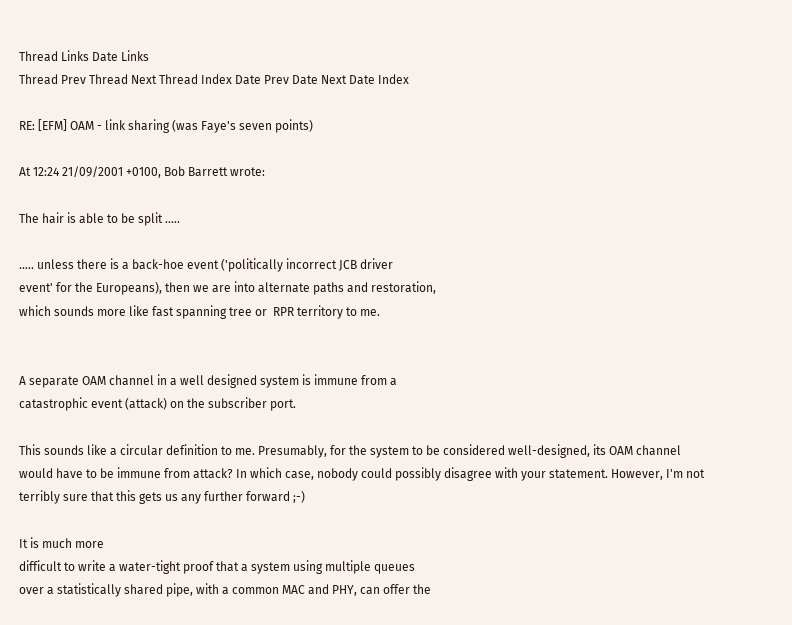Thread Links Date Links
Thread Prev Thread Next Thread Index Date Prev Date Next Date Index

RE: [EFM] OAM - link sharing (was Faye's seven points)

At 12:24 21/09/2001 +0100, Bob Barrett wrote:

The hair is able to be split .....

..... unless there is a back-hoe event ('politically incorrect JCB driver
event' for the Europeans), then we are into alternate paths and restoration,
which sounds more like fast spanning tree or  RPR territory to me.


A separate OAM channel in a well designed system is immune from a
catastrophic event (attack) on the subscriber port.

This sounds like a circular definition to me. Presumably, for the system to be considered well-designed, its OAM channel would have to be immune from attack? In which case, nobody could possibly disagree with your statement. However, I'm not terribly sure that this gets us any further forward ;-)

It is much more
difficult to write a water-tight proof that a system using multiple queues
over a statistically shared pipe, with a common MAC and PHY, can offer the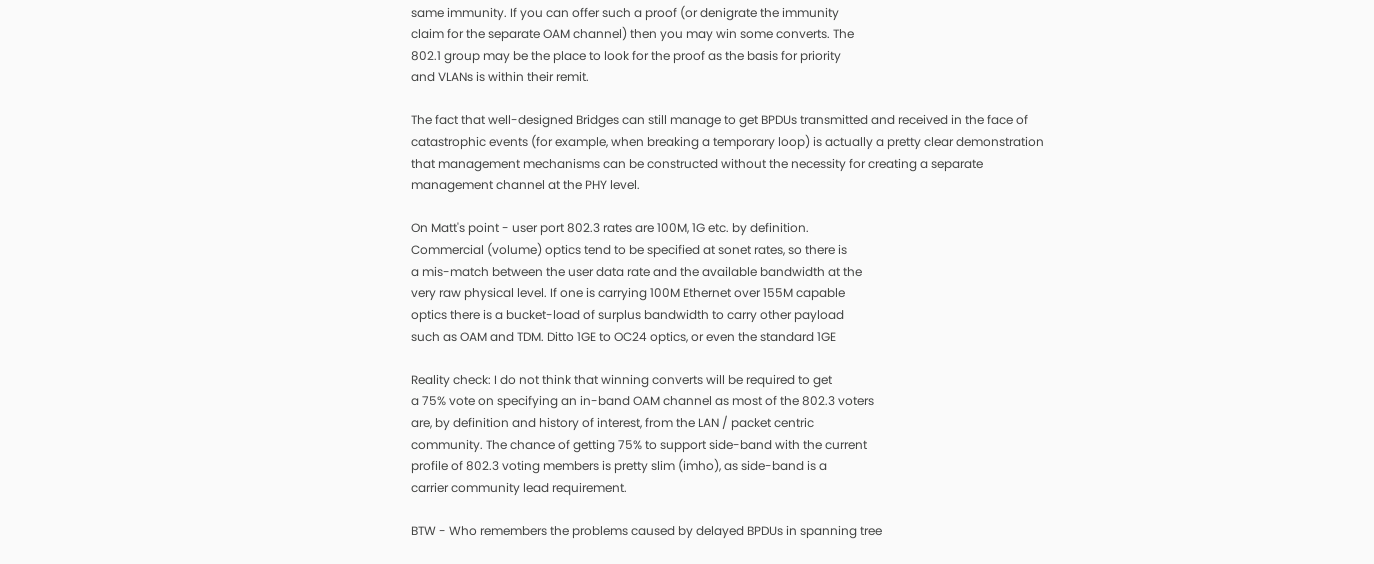same immunity. If you can offer such a proof (or denigrate the immunity
claim for the separate OAM channel) then you may win some converts. The
802.1 group may be the place to look for the proof as the basis for priority
and VLANs is within their remit.

The fact that well-designed Bridges can still manage to get BPDUs transmitted and received in the face of catastrophic events (for example, when breaking a temporary loop) is actually a pretty clear demonstration that management mechanisms can be constructed without the necessity for creating a separate management channel at the PHY level.

On Matt's point - user port 802.3 rates are 100M, 1G etc. by definition.
Commercial (volume) optics tend to be specified at sonet rates, so there is
a mis-match between the user data rate and the available bandwidth at the
very raw physical level. If one is carrying 100M Ethernet over 155M capable
optics there is a bucket-load of surplus bandwidth to carry other payload
such as OAM and TDM. Ditto 1GE to OC24 optics, or even the standard 1GE

Reality check: I do not think that winning converts will be required to get
a 75% vote on specifying an in-band OAM channel as most of the 802.3 voters
are, by definition and history of interest, from the LAN / packet centric
community. The chance of getting 75% to support side-band with the current
profile of 802.3 voting members is pretty slim (imho), as side-band is a
carrier community lead requirement.

BTW - Who remembers the problems caused by delayed BPDUs in spanning tree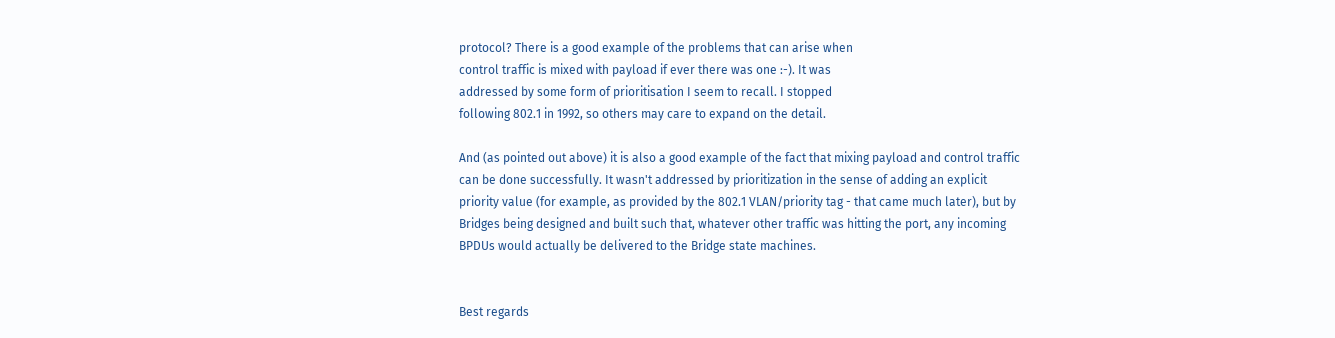protocol? There is a good example of the problems that can arise when
control traffic is mixed with payload if ever there was one :-). It was
addressed by some form of prioritisation I seem to recall. I stopped
following 802.1 in 1992, so others may care to expand on the detail.

And (as pointed out above) it is also a good example of the fact that mixing payload and control traffic can be done successfully. It wasn't addressed by prioritization in the sense of adding an explicit priority value (for example, as provided by the 802.1 VLAN/priority tag - that came much later), but by Bridges being designed and built such that, whatever other traffic was hitting the port, any incoming BPDUs would actually be delivered to the Bridge state machines.


Best regards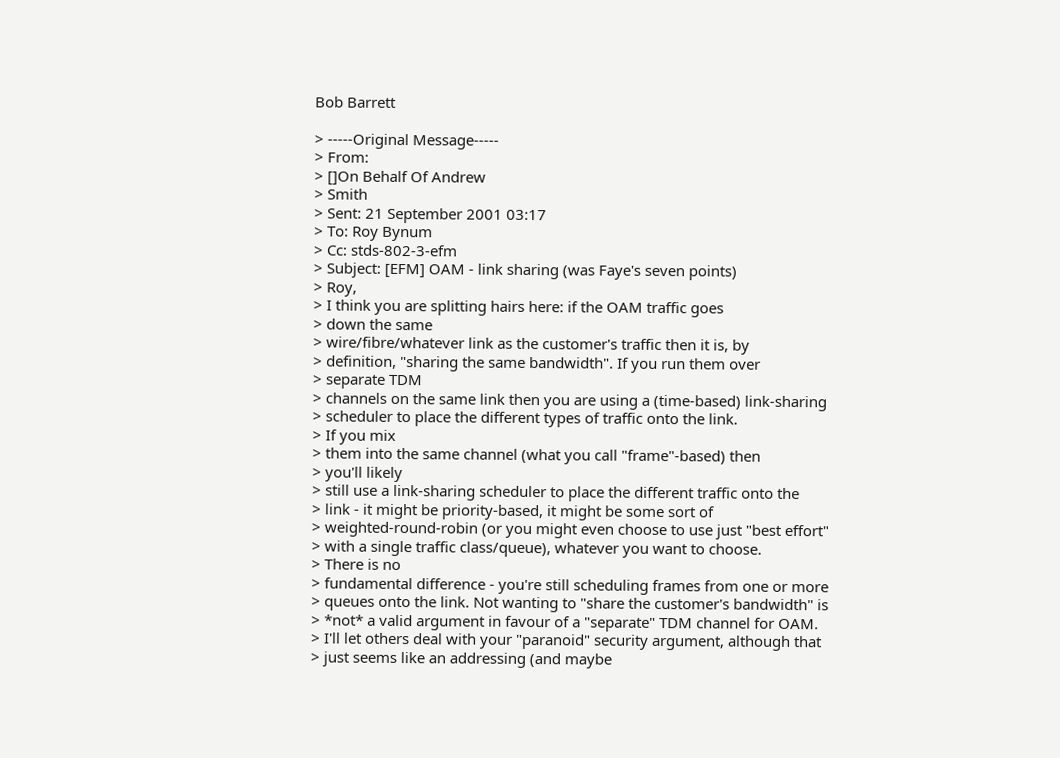Bob Barrett

> -----Original Message-----
> From:
> []On Behalf Of Andrew
> Smith
> Sent: 21 September 2001 03:17
> To: Roy Bynum
> Cc: stds-802-3-efm
> Subject: [EFM] OAM - link sharing (was Faye's seven points)
> Roy,
> I think you are splitting hairs here: if the OAM traffic goes
> down the same
> wire/fibre/whatever link as the customer's traffic then it is, by
> definition, "sharing the same bandwidth". If you run them over
> separate TDM
> channels on the same link then you are using a (time-based) link-sharing
> scheduler to place the different types of traffic onto the link.
> If you mix
> them into the same channel (what you call "frame"-based) then
> you'll likely
> still use a link-sharing scheduler to place the different traffic onto the
> link - it might be priority-based, it might be some sort of
> weighted-round-robin (or you might even choose to use just "best effort"
> with a single traffic class/queue), whatever you want to choose.
> There is no
> fundamental difference - you're still scheduling frames from one or more
> queues onto the link. Not wanting to "share the customer's bandwidth" is
> *not* a valid argument in favour of a "separate" TDM channel for OAM.
> I'll let others deal with your "paranoid" security argument, although that
> just seems like an addressing (and maybe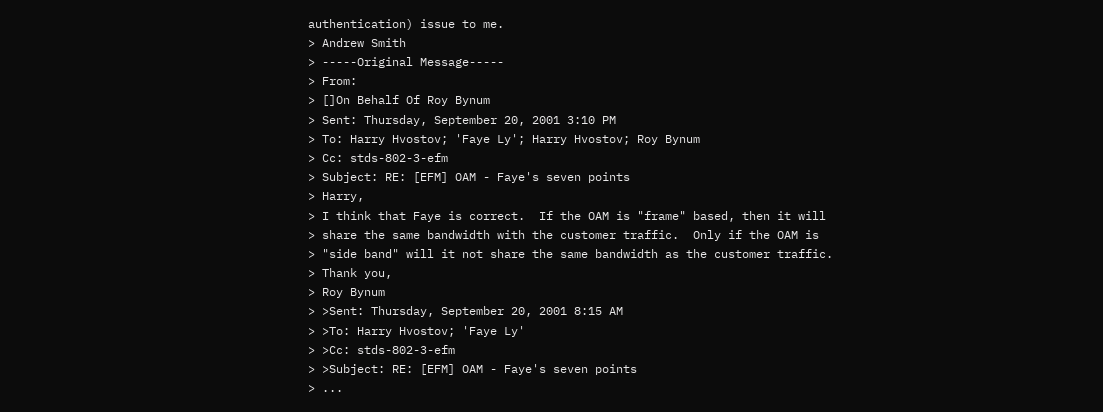authentication) issue to me.
> Andrew Smith
> -----Original Message-----
> From:
> []On Behalf Of Roy Bynum
> Sent: Thursday, September 20, 2001 3:10 PM
> To: Harry Hvostov; 'Faye Ly'; Harry Hvostov; Roy Bynum
> Cc: stds-802-3-efm
> Subject: RE: [EFM] OAM - Faye's seven points
> Harry,
> I think that Faye is correct.  If the OAM is "frame" based, then it will
> share the same bandwidth with the customer traffic.  Only if the OAM is
> "side band" will it not share the same bandwidth as the customer traffic.
> Thank you,
> Roy Bynum
> >Sent: Thursday, September 20, 2001 8:15 AM
> >To: Harry Hvostov; 'Faye Ly'
> >Cc: stds-802-3-efm
> >Subject: RE: [EFM] OAM - Faye's seven points
> ...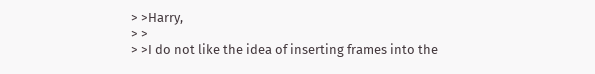> >Harry,
> >
> >I do not like the idea of inserting frames into the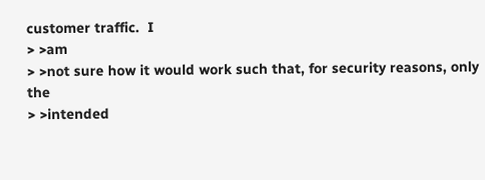customer traffic.  I
> >am
> >not sure how it would work such that, for security reasons, only the
> >intended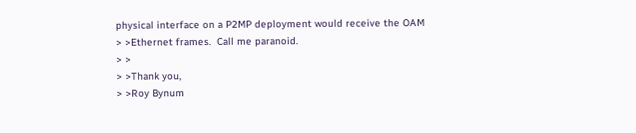physical interface on a P2MP deployment would receive the OAM
> >Ethernet frames.  Call me paranoid.
> >
> >Thank you,
> >Roy Bynum